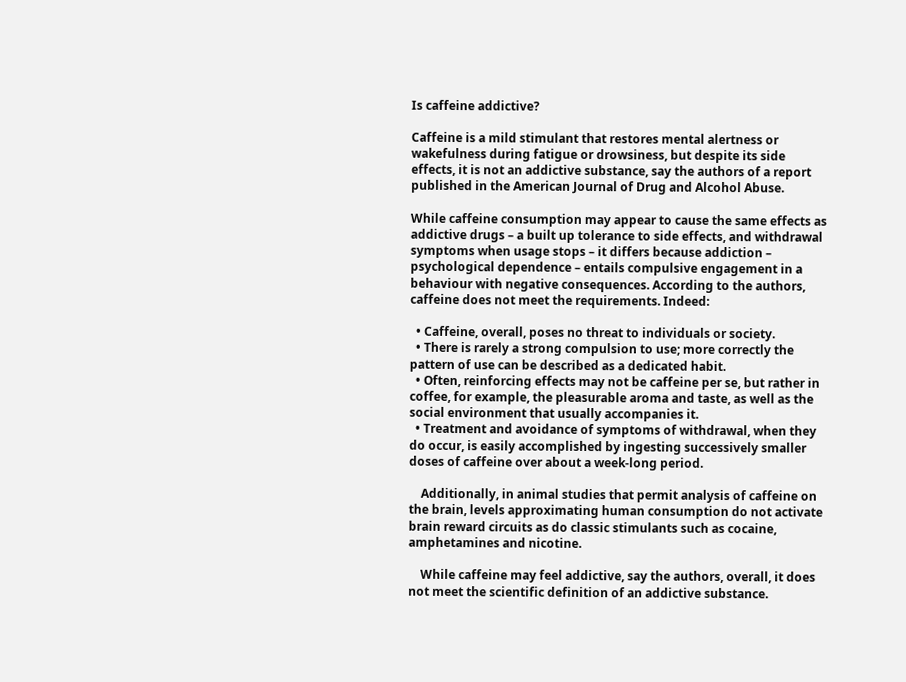Is caffeine addictive?

Caffeine is a mild stimulant that restores mental alertness or wakefulness during fatigue or drowsiness, but despite its side effects, it is not an addictive substance, say the authors of a report published in the American Journal of Drug and Alcohol Abuse.

While caffeine consumption may appear to cause the same effects as addictive drugs – a built up tolerance to side effects, and withdrawal symptoms when usage stops – it differs because addiction – psychological dependence – entails compulsive engagement in a behaviour with negative consequences. According to the authors, caffeine does not meet the requirements. Indeed:

  • Caffeine, overall, poses no threat to individuals or society.
  • There is rarely a strong compulsion to use; more correctly the pattern of use can be described as a dedicated habit.
  • Often, reinforcing effects may not be caffeine per se, but rather in coffee, for example, the pleasurable aroma and taste, as well as the social environment that usually accompanies it.
  • Treatment and avoidance of symptoms of withdrawal, when they do occur, is easily accomplished by ingesting successively smaller doses of caffeine over about a week-long period.

    Additionally, in animal studies that permit analysis of caffeine on the brain, levels approximating human consumption do not activate brain reward circuits as do classic stimulants such as cocaine, amphetamines and nicotine.

    While caffeine may feel addictive, say the authors, overall, it does not meet the scientific definition of an addictive substance.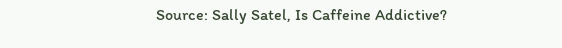Source: Sally Satel, Is Caffeine Addictive?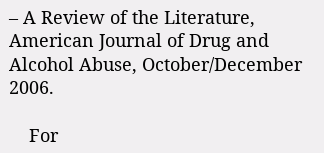– A Review of the Literature, American Journal of Drug and Alcohol Abuse, October/December 2006.

    For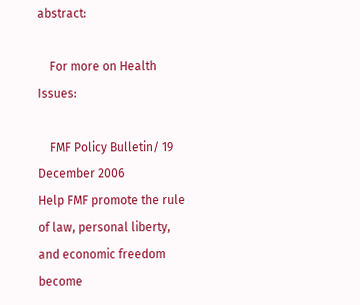abstract:

    For more on Health Issues:

    FMF Policy Bulletin/ 19 December 2006
Help FMF promote the rule of law, personal liberty, and economic freedom become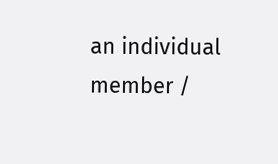an individual member /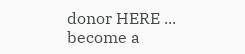donor HERE ... become a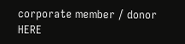corporate member / donor HERE